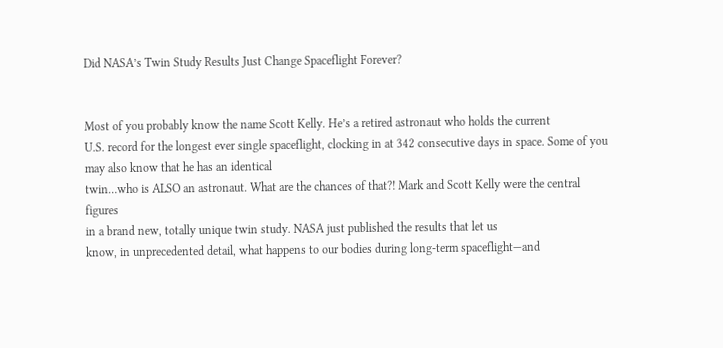Did NASA’s Twin Study Results Just Change Spaceflight Forever?


Most of you probably know the name Scott Kelly. He’s a retired astronaut who holds the current
U.S. record for the longest ever single spaceflight, clocking in at 342 consecutive days in space. Some of you may also know that he has an identical
twin…who is ALSO an astronaut. What are the chances of that?! Mark and Scott Kelly were the central figures
in a brand new, totally unique twin study. NASA just published the results that let us
know, in unprecedented detail, what happens to our bodies during long-term spaceflight—and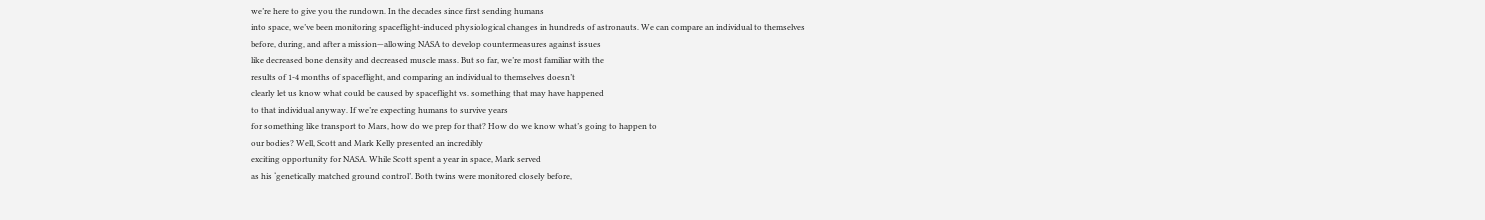we’re here to give you the rundown. In the decades since first sending humans
into space, we’ve been monitoring spaceflight-induced physiological changes in hundreds of astronauts. We can compare an individual to themselves
before, during, and after a mission—allowing NASA to develop countermeasures against issues
like decreased bone density and decreased muscle mass. But so far, we’re most familiar with the
results of 1-4 months of spaceflight, and comparing an individual to themselves doesn’t
clearly let us know what could be caused by spaceflight vs. something that may have happened
to that individual anyway. If we’re expecting humans to survive years
for something like transport to Mars, how do we prep for that? How do we know what’s going to happen to
our bodies? Well, Scott and Mark Kelly presented an incredibly
exciting opportunity for NASA. While Scott spent a year in space, Mark served
as his ‘genetically matched ground control’. Both twins were monitored closely before,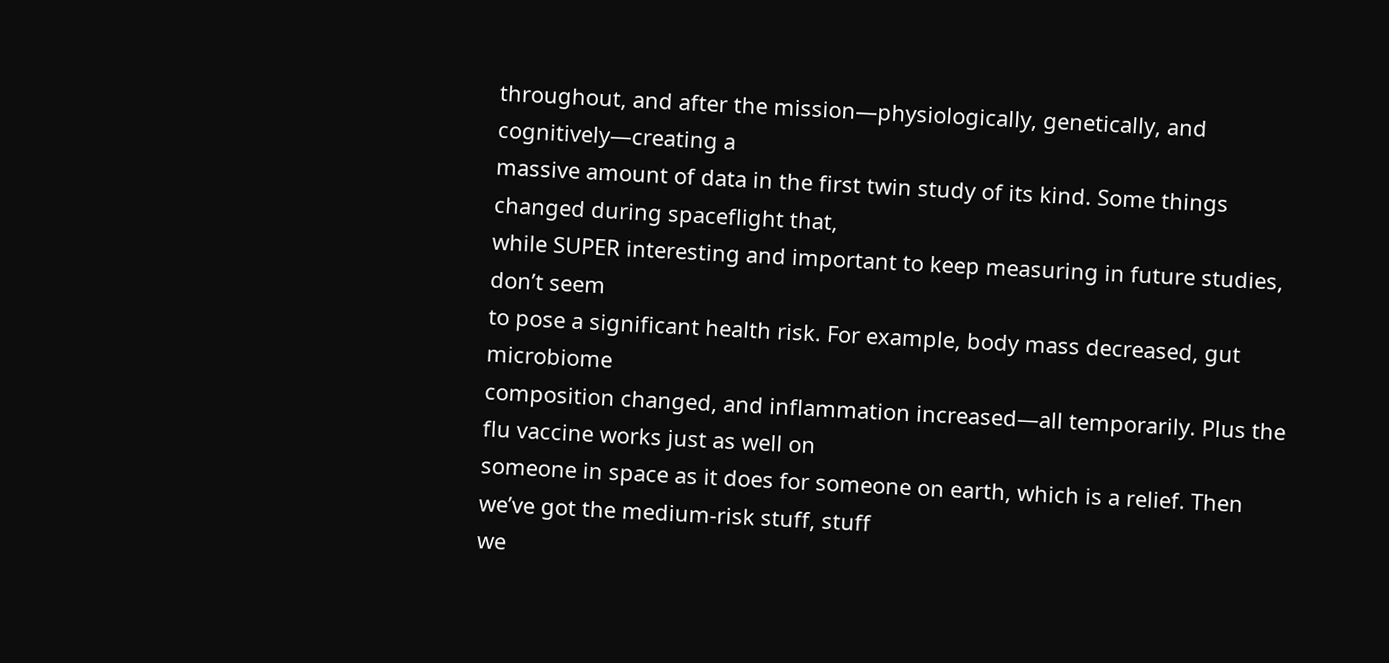throughout, and after the mission—physiologically, genetically, and cognitively—creating a
massive amount of data in the first twin study of its kind. Some things changed during spaceflight that,
while SUPER interesting and important to keep measuring in future studies, don’t seem
to pose a significant health risk. For example, body mass decreased, gut microbiome
composition changed, and inflammation increased—all temporarily. Plus the flu vaccine works just as well on
someone in space as it does for someone on earth, which is a relief. Then we’ve got the medium-risk stuff, stuff
we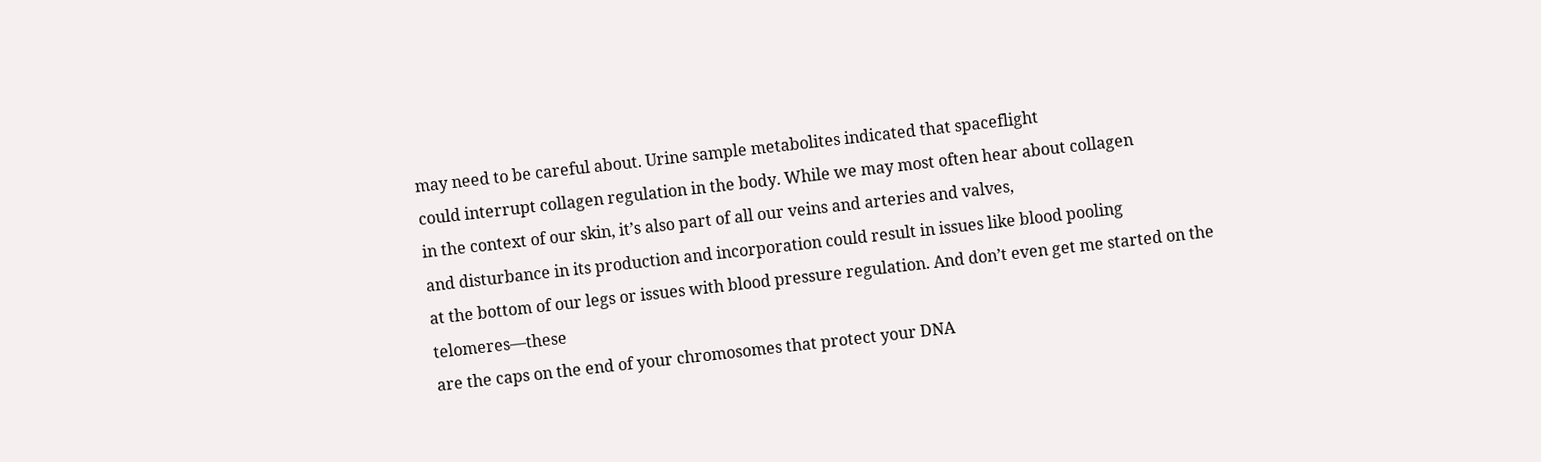may need to be careful about. Urine sample metabolites indicated that spaceflight
could interrupt collagen regulation in the body. While we may most often hear about collagen
in the context of our skin, it’s also part of all our veins and arteries and valves,
and disturbance in its production and incorporation could result in issues like blood pooling
at the bottom of our legs or issues with blood pressure regulation. And don’t even get me started on the telomeres—these
are the caps on the end of your chromosomes that protect your DNA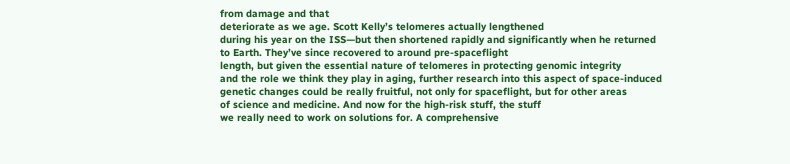from damage and that
deteriorate as we age. Scott Kelly’s telomeres actually lengthened
during his year on the ISS—but then shortened rapidly and significantly when he returned
to Earth. They’ve since recovered to around pre-spaceflight
length, but given the essential nature of telomeres in protecting genomic integrity
and the role we think they play in aging, further research into this aspect of space-induced
genetic changes could be really fruitful, not only for spaceflight, but for other areas
of science and medicine. And now for the high-risk stuff, the stuff
we really need to work on solutions for. A comprehensive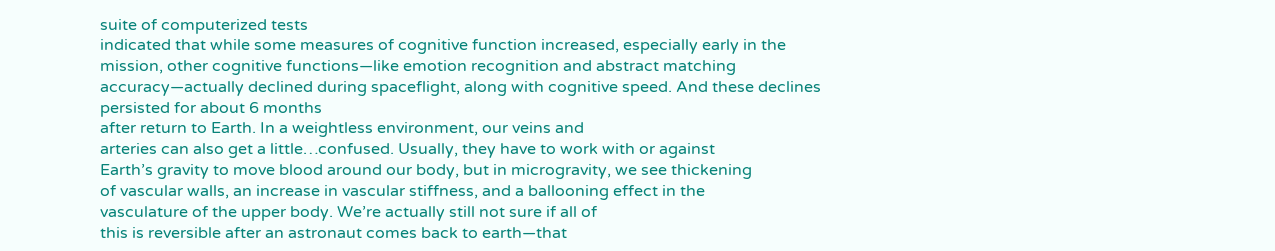suite of computerized tests
indicated that while some measures of cognitive function increased, especially early in the
mission, other cognitive functions—like emotion recognition and abstract matching
accuracy—actually declined during spaceflight, along with cognitive speed. And these declines persisted for about 6 months
after return to Earth. In a weightless environment, our veins and
arteries can also get a little…confused. Usually, they have to work with or against
Earth’s gravity to move blood around our body, but in microgravity, we see thickening
of vascular walls, an increase in vascular stiffness, and a ballooning effect in the
vasculature of the upper body. We’re actually still not sure if all of
this is reversible after an astronaut comes back to earth—that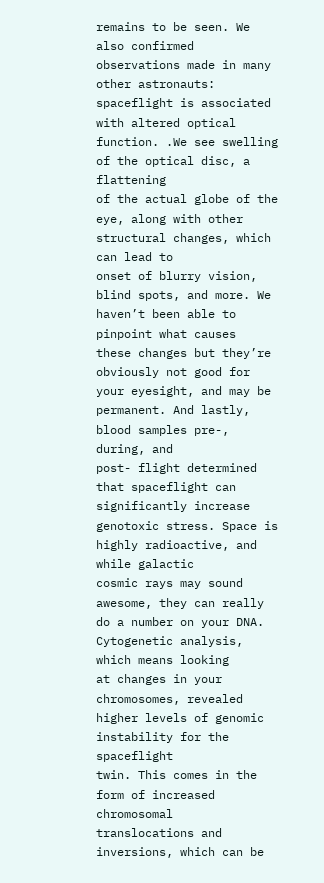remains to be seen. We also confirmed observations made in many
other astronauts: spaceflight is associated with altered optical function. .We see swelling of the optical disc, a flattening
of the actual globe of the eye, along with other structural changes, which can lead to
onset of blurry vision, blind spots, and more. We haven’t been able to pinpoint what causes
these changes but they’re obviously not good for your eyesight, and may be permanent. And lastly, blood samples pre-, during, and
post- flight determined that spaceflight can significantly increase genotoxic stress. Space is highly radioactive, and while galactic
cosmic rays may sound awesome, they can really do a number on your DNA. Cytogenetic analysis, which means looking
at changes in your chromosomes, revealed higher levels of genomic instability for the spaceflight
twin. This comes in the form of increased chromosomal
translocations and inversions, which can be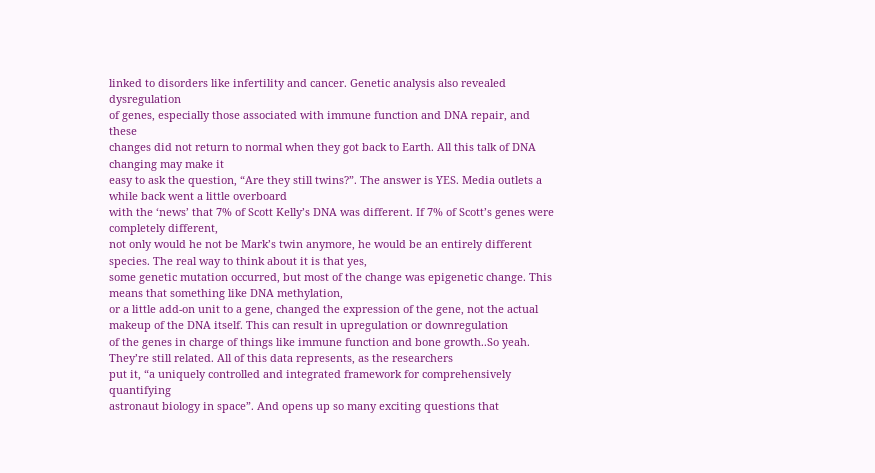linked to disorders like infertility and cancer. Genetic analysis also revealed dysregulation
of genes, especially those associated with immune function and DNA repair, and these
changes did not return to normal when they got back to Earth. All this talk of DNA changing may make it
easy to ask the question, “Are they still twins?”. The answer is YES. Media outlets a while back went a little overboard
with the ‘news’ that 7% of Scott Kelly’s DNA was different. If 7% of Scott’s genes were completely different,
not only would he not be Mark’s twin anymore, he would be an entirely different species. The real way to think about it is that yes,
some genetic mutation occurred, but most of the change was epigenetic change. This means that something like DNA methylation,
or a little add-on unit to a gene, changed the expression of the gene, not the actual
makeup of the DNA itself. This can result in upregulation or downregulation
of the genes in charge of things like immune function and bone growth..So yeah. They’re still related. All of this data represents, as the researchers
put it, “a uniquely controlled and integrated framework for comprehensively quantifying
astronaut biology in space”. And opens up so many exciting questions that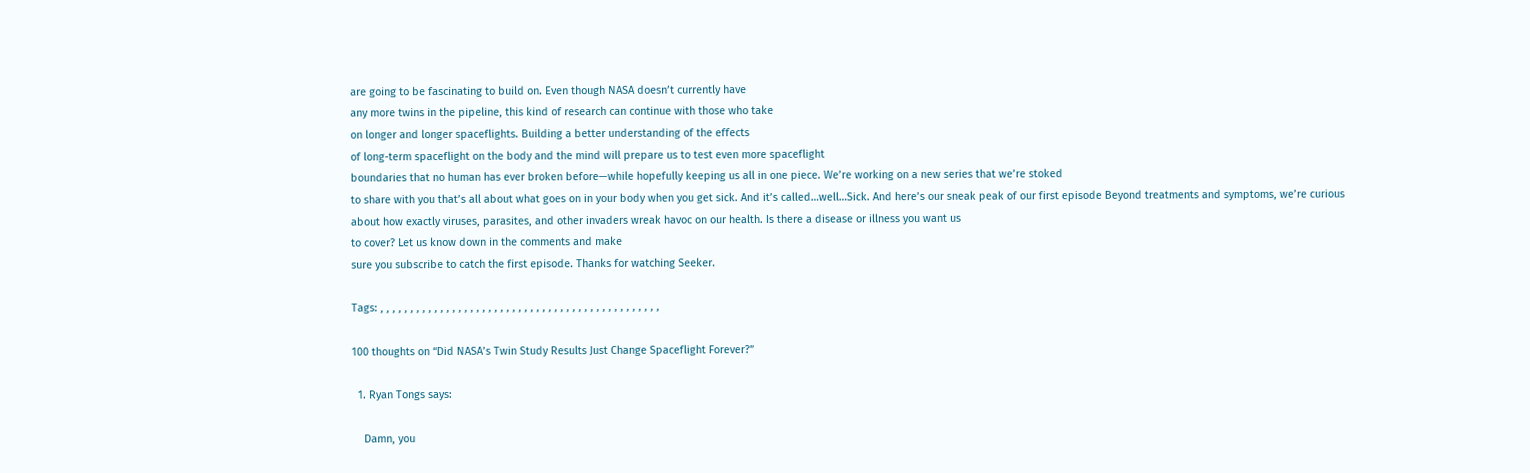are going to be fascinating to build on. Even though NASA doesn’t currently have
any more twins in the pipeline, this kind of research can continue with those who take
on longer and longer spaceflights. Building a better understanding of the effects
of long-term spaceflight on the body and the mind will prepare us to test even more spaceflight
boundaries that no human has ever broken before—while hopefully keeping us all in one piece. We’re working on a new series that we’re stoked
to share with you that’s all about what goes on in your body when you get sick. And it’s called…well…Sick. And here’s our sneak peak of our first episode Beyond treatments and symptoms, we’re curious
about how exactly viruses, parasites, and other invaders wreak havoc on our health. Is there a disease or illness you want us
to cover? Let us know down in the comments and make
sure you subscribe to catch the first episode. Thanks for watching Seeker.

Tags: , , , , , , , , , , , , , , , , , , , , , , , , , , , , , , , , , , , , , , , , , , , , , , ,

100 thoughts on “Did NASA’s Twin Study Results Just Change Spaceflight Forever?”

  1. Ryan Tongs says:

    Damn, you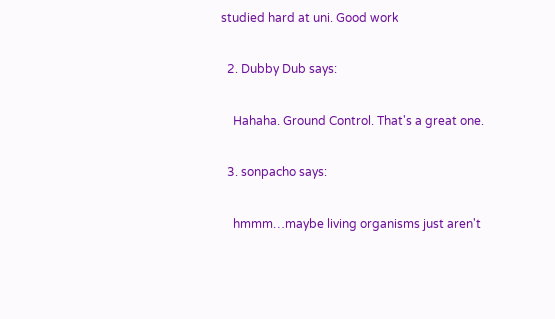studied hard at uni. Good work

  2. Dubby Dub says:

    Hahaha. Ground Control. That's a great one.

  3. sonpacho says:

    hmmm…maybe living organisms just aren't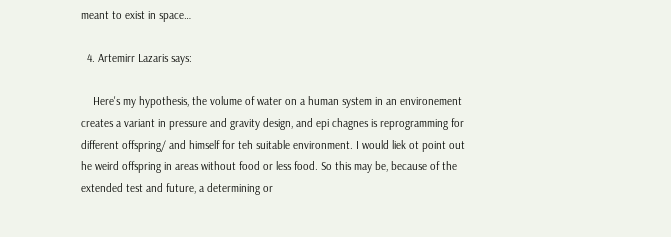meant to exist in space…

  4. Artemirr Lazaris says:

    Here's my hypothesis, the volume of water on a human system in an environement creates a variant in pressure and gravity design, and epi chagnes is reprogramming for different offspring/ and himself for teh suitable environment. I would liek ot point out he weird offspring in areas without food or less food. So this may be, because of the extended test and future, a determining or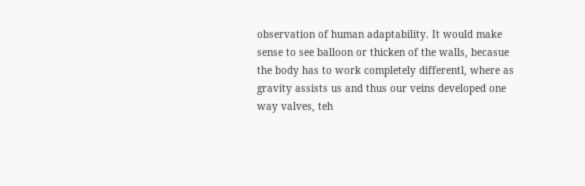observation of human adaptability. It would make sense to see balloon or thicken of the walls, becasue the body has to work completely differentl, where as gravity assists us and thus our veins developed one way valves, teh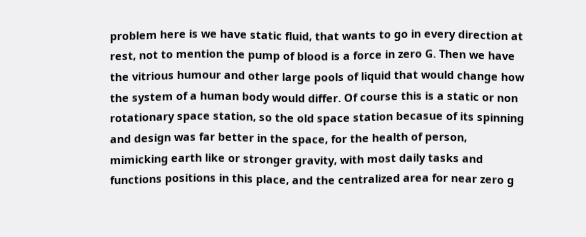problem here is we have static fluid, that wants to go in every direction at rest, not to mention the pump of blood is a force in zero G. Then we have the vitrious humour and other large pools of liquid that would change how the system of a human body would differ. Of course this is a static or non rotationary space station, so the old space station becasue of its spinning and design was far better in the space, for the health of person, mimicking earth like or stronger gravity, with most daily tasks and functions positions in this place, and the centralized area for near zero g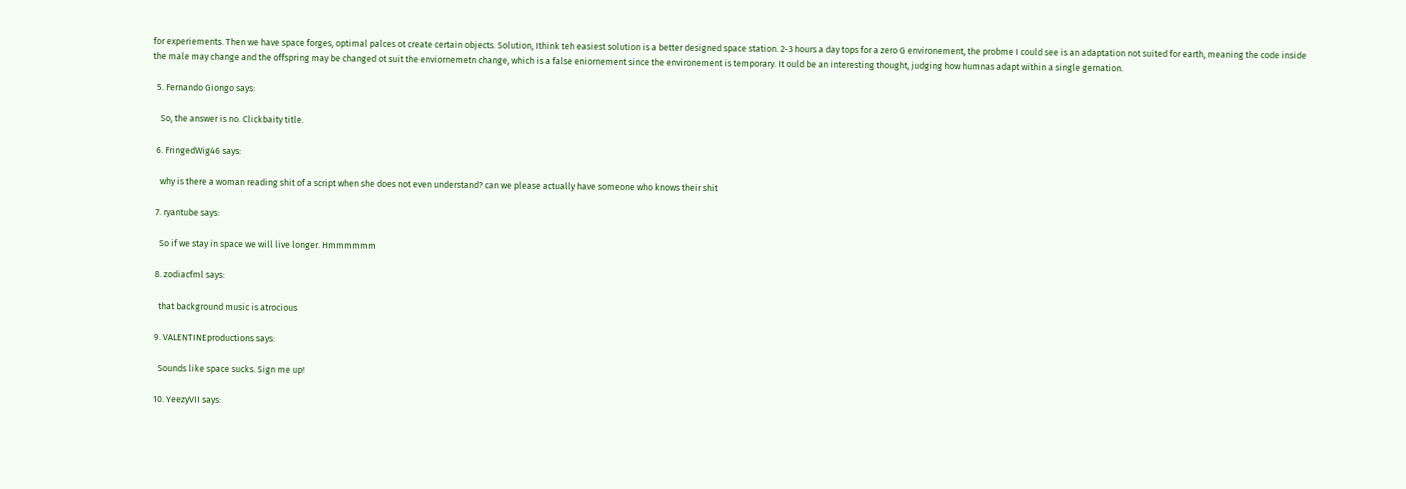for experiements. Then we have space forges, optimal palces ot create certain objects. Solution, Ithink teh easiest solution is a better designed space station. 2-3 hours a day tops for a zero G environement, the probme I could see is an adaptation not suited for earth, meaning the code inside the male may change and the offspring may be changed ot suit the enviornemetn change, which is a false eniornement since the environement is temporary. It ould be an interesting thought, judging how humnas adapt within a single gernation.

  5. Fernando Giongo says:

    So, the answer is no. Clickbaity title.

  6. FringedWig46 says:

    why is there a woman reading shit of a script when she does not even understand? can we please actually have someone who knows their shit

  7. ryantube says:

    So if we stay in space we will live longer. Hmmmmmm

  8. zodiacfml says:

    that background music is atrocious

  9. VALENTINEproductions says:

    Sounds like space sucks. Sign me up!

  10. YeezyVII says: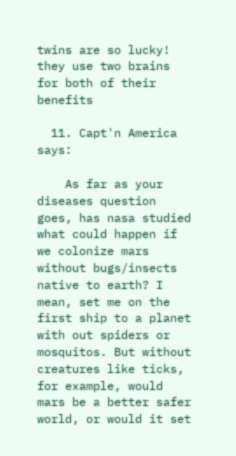twins are so lucky! they use two brains for both of their benefits

  11. Capt'n America says:

    As far as your diseases question goes, has nasa studied what could happen if we colonize mars without bugs/insects native to earth? I mean, set me on the first ship to a planet with out spiders or mosquitos. But without creatures like ticks, for example, would mars be a better safer world, or would it set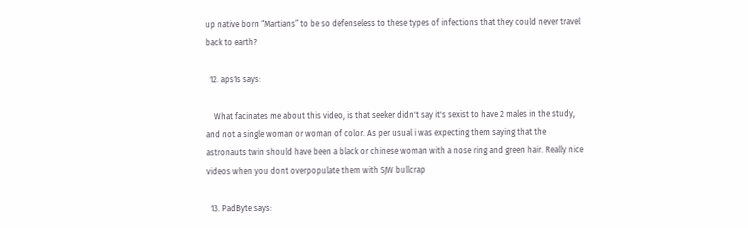up native born “Martians” to be so defenseless to these types of infections that they could never travel back to earth?

  12. aps1s says:

    What facinates me about this video, is that seeker didn't say it's sexist to have 2 males in the study, and not a single woman or woman of color. As per usual i was expecting them saying that the astronauts twin should have been a black or chinese woman with a nose ring and green hair. Really nice videos when you dont overpopulate them with SJW bullcrap

  13. PadByte says: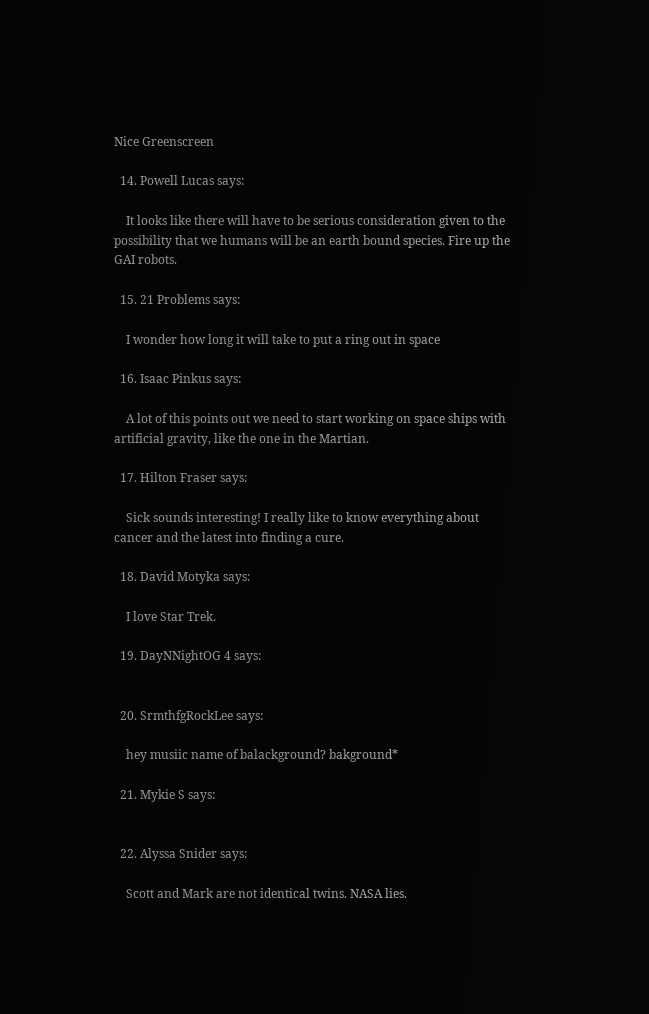Nice Greenscreen

  14. Powell Lucas says:

    It looks like there will have to be serious consideration given to the possibility that we humans will be an earth bound species. Fire up the GAI robots.

  15. 21 Problems says:

    I wonder how long it will take to put a ring out in space

  16. Isaac Pinkus says:

    A lot of this points out we need to start working on space ships with artificial gravity, like the one in the Martian.

  17. Hilton Fraser says:

    Sick sounds interesting! I really like to know everything about cancer and the latest into finding a cure.

  18. David Motyka says:

    I love Star Trek.

  19. DayNNightOG 4 says:


  20. SrmthfgRockLee says:

    hey musiic name of balackground? bakground*

  21. Mykie S says:


  22. Alyssa Snider says:

    Scott and Mark are not identical twins. NASA lies.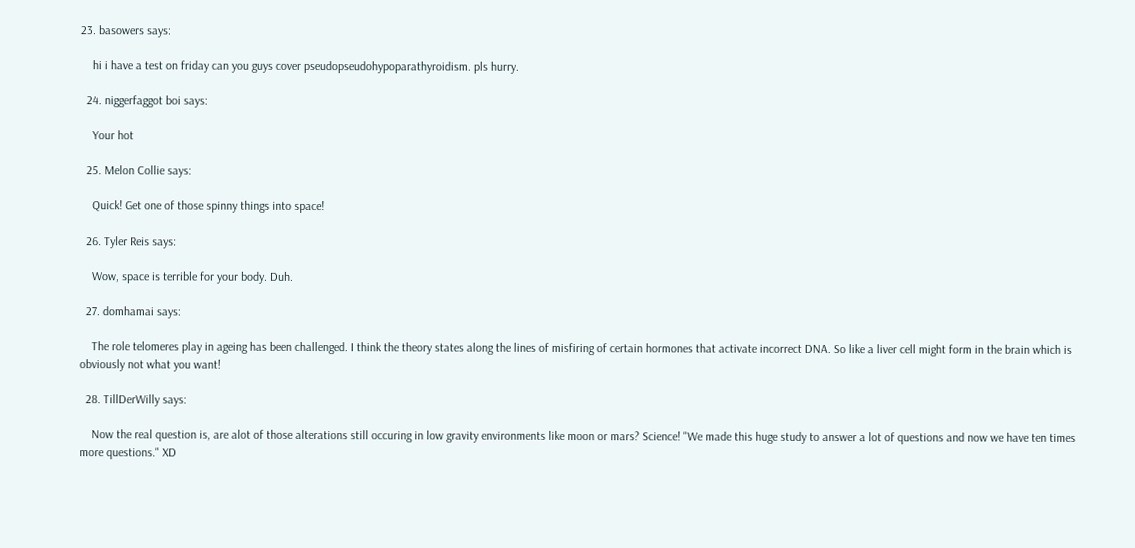23. basowers says:

    hi i have a test on friday can you guys cover pseudopseudohypoparathyroidism. pls hurry.

  24. niggerfaggot boi says:

    Your hot

  25. Melon Collie says:

    Quick! Get one of those spinny things into space!

  26. Tyler Reis says:

    Wow, space is terrible for your body. Duh.

  27. domhamai says:

    The role telomeres play in ageing has been challenged. I think the theory states along the lines of misfiring of certain hormones that activate incorrect DNA. So like a liver cell might form in the brain which is obviously not what you want!

  28. TillDerWilly says:

    Now the real question is, are alot of those alterations still occuring in low gravity environments like moon or mars? Science! "We made this huge study to answer a lot of questions and now we have ten times more questions." XD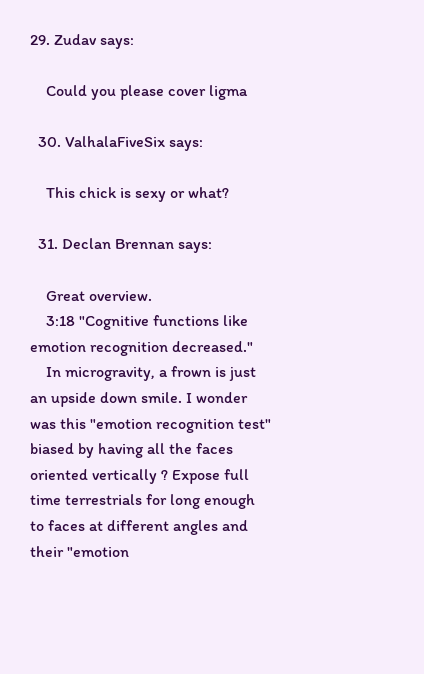29. Zudav says:

    Could you please cover ligma

  30. ValhalaFiveSix says:

    This chick is sexy or what?

  31. Declan Brennan says:

    Great overview.
    3:18 "Cognitive functions like emotion recognition decreased."
    In microgravity, a frown is just an upside down smile. I wonder was this "emotion recognition test" biased by having all the faces oriented vertically ? Expose full time terrestrials for long enough to faces at different angles and their "emotion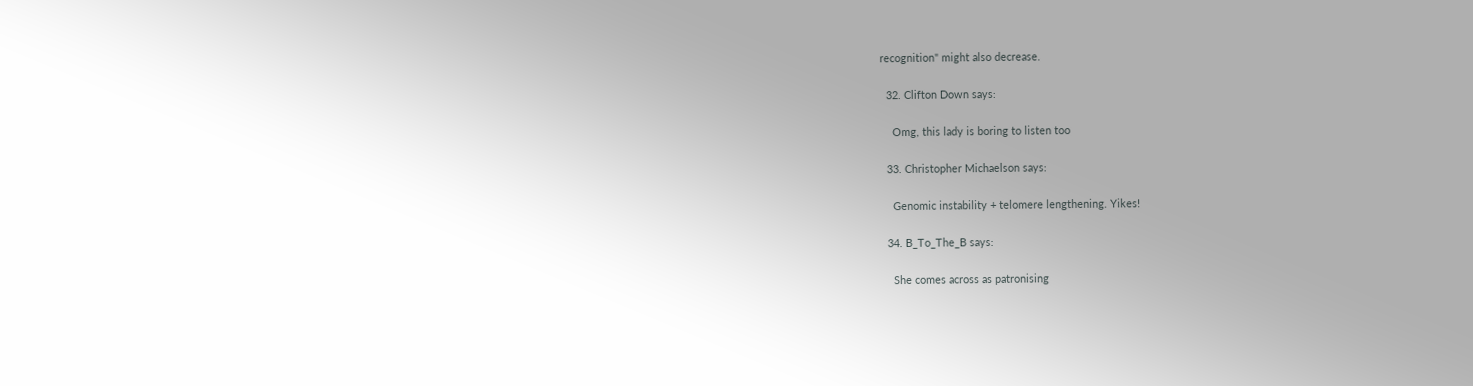recognition" might also decrease.

  32. Clifton Down says:

    Omg, this lady is boring to listen too

  33. Christopher Michaelson says:

    Genomic instability + telomere lengthening. Yikes!

  34. B_To_The_B says:

    She comes across as patronising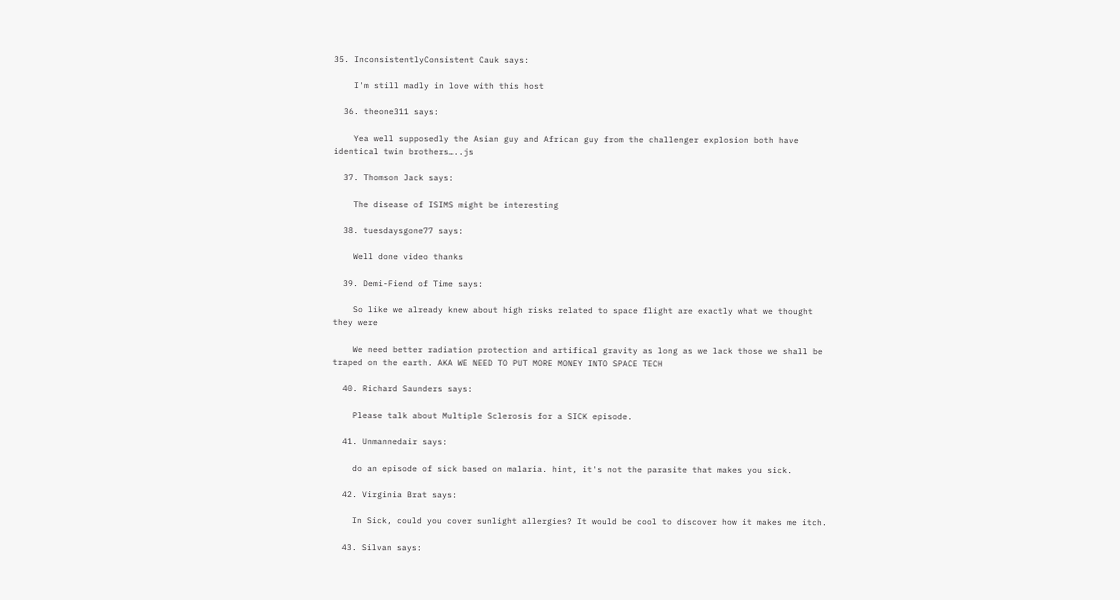35. InconsistentlyConsistent Cauk says:

    I'm still madly in love with this host

  36. theone311 says:

    Yea well supposedly the Asian guy and African guy from the challenger explosion both have identical twin brothers…..js

  37. Thomson Jack says:

    The disease of ISIMS might be interesting

  38. tuesdaysgone77 says:

    Well done video thanks

  39. Demi-Fiend of Time says:

    So like we already knew about high risks related to space flight are exactly what we thought they were

    We need better radiation protection and artifical gravity as long as we lack those we shall be traped on the earth. AKA WE NEED TO PUT MORE MONEY INTO SPACE TECH

  40. Richard Saunders says:

    Please talk about Multiple Sclerosis for a SICK episode.

  41. Unmannedair says:

    do an episode of sick based on malaria. hint, it's not the parasite that makes you sick.

  42. Virginia Brat says:

    In Sick, could you cover sunlight allergies? It would be cool to discover how it makes me itch.

  43. Silvan says: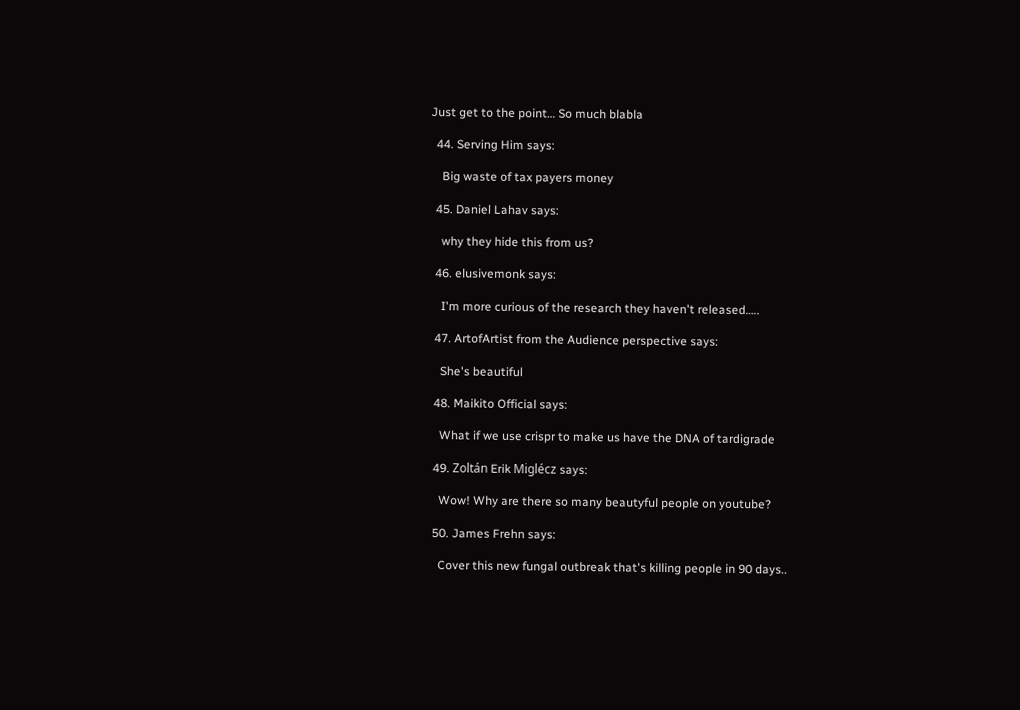Just get to the point… So much blabla

  44. Serving Him says:

    Big waste of tax payers money

  45. Daniel Lahav says:

    why they hide this from us?

  46. elusivemonk says:

    I'm more curious of the research they haven't released…..

  47. ArtofArtist from the Audience perspective says:

    She's beautiful

  48. Maikito Official says:

    What if we use crispr to make us have the DNA of tardigrade

  49. Zoltán Erik Miglécz says:

    Wow! Why are there so many beautyful people on youtube?

  50. James Frehn says:

    Cover this new fungal outbreak that's killing people in 90 days..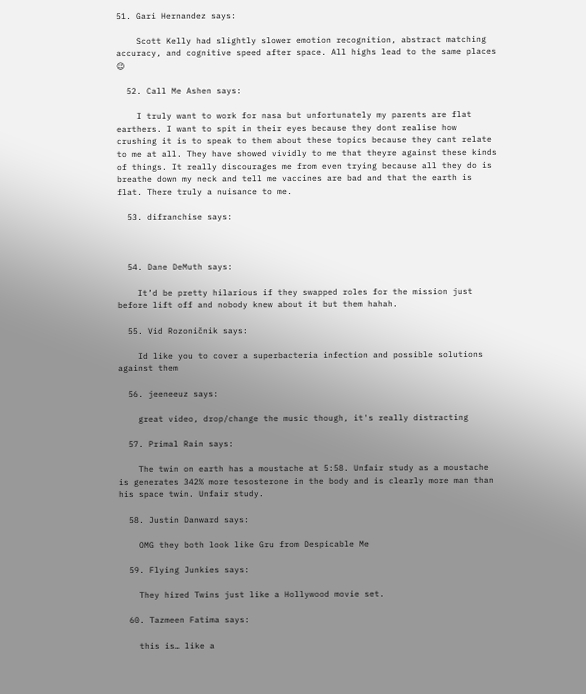51. Gari Hernandez says:

    Scott Kelly had slightly slower emotion recognition, abstract matching accuracy, and cognitive speed after space. All highs lead to the same places 😉

  52. Call Me Ashen says:

    I truly want to work for nasa but unfortunately my parents are flat earthers. I want to spit in their eyes because they dont realise how crushing it is to speak to them about these topics because they cant relate to me at all. They have showed vividly to me that theyre against these kinds of things. It really discourages me from even trying because all they do is breathe down my neck and tell me vaccines are bad and that the earth is flat. There truly a nuisance to me.

  53. difranchise says:



  54. Dane DeMuth says:

    It’d be pretty hilarious if they swapped roles for the mission just before lift off and nobody knew about it but them hahah.

  55. Vid Rozoničnik says:

    Id like you to cover a superbacteria infection and possible solutions against them

  56. jeeneeuz says:

    great video, drop/change the music though, it's really distracting

  57. Primal Rain says:

    The twin on earth has a moustache at 5:58. Unfair study as a moustache is generates 342% more tesosterone in the body and is clearly more man than his space twin. Unfair study.

  58. Justin Danward says:

    OMG they both look like Gru from Despicable Me

  59. Flying Junkies says:

    They hired Twins just like a Hollywood movie set.

  60. Tazmeen Fatima says:

    this is… like a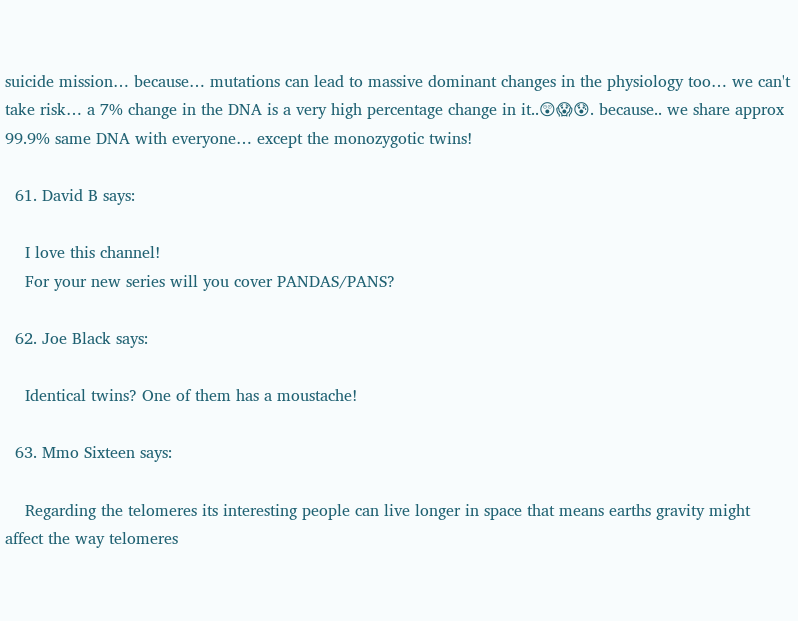suicide mission… because… mutations can lead to massive dominant changes in the physiology too… we can't take risk… a 7% change in the DNA is a very high percentage change in it..😲😱😰. because.. we share approx 99.9% same DNA with everyone… except the monozygotic twins!

  61. David B says:

    I love this channel!
    For your new series will you cover PANDAS/PANS?

  62. Joe Black says:

    Identical twins? One of them has a moustache!

  63. Mmo Sixteen says:

    Regarding the telomeres its interesting people can live longer in space that means earths gravity might affect the way telomeres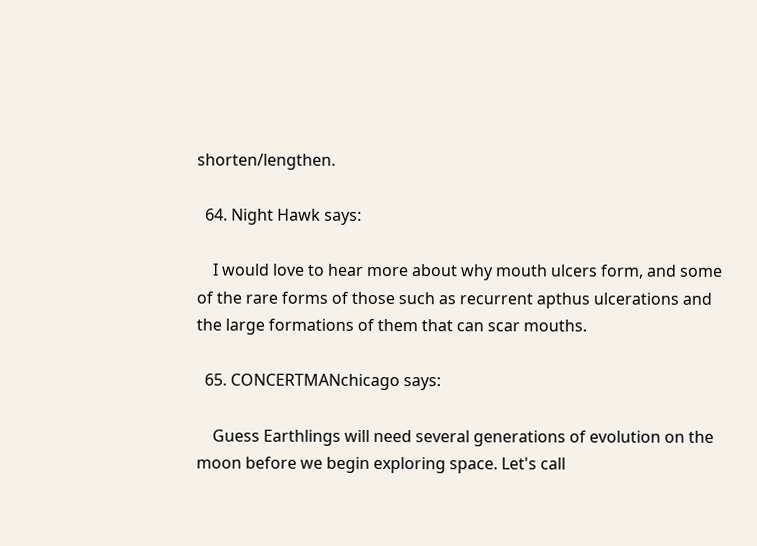shorten/lengthen.

  64. Night Hawk says:

    I would love to hear more about why mouth ulcers form, and some of the rare forms of those such as recurrent apthus ulcerations and the large formations of them that can scar mouths.

  65. CONCERTMANchicago says:

    Guess Earthlings will need several generations of evolution on the moon before we begin exploring space. Let's call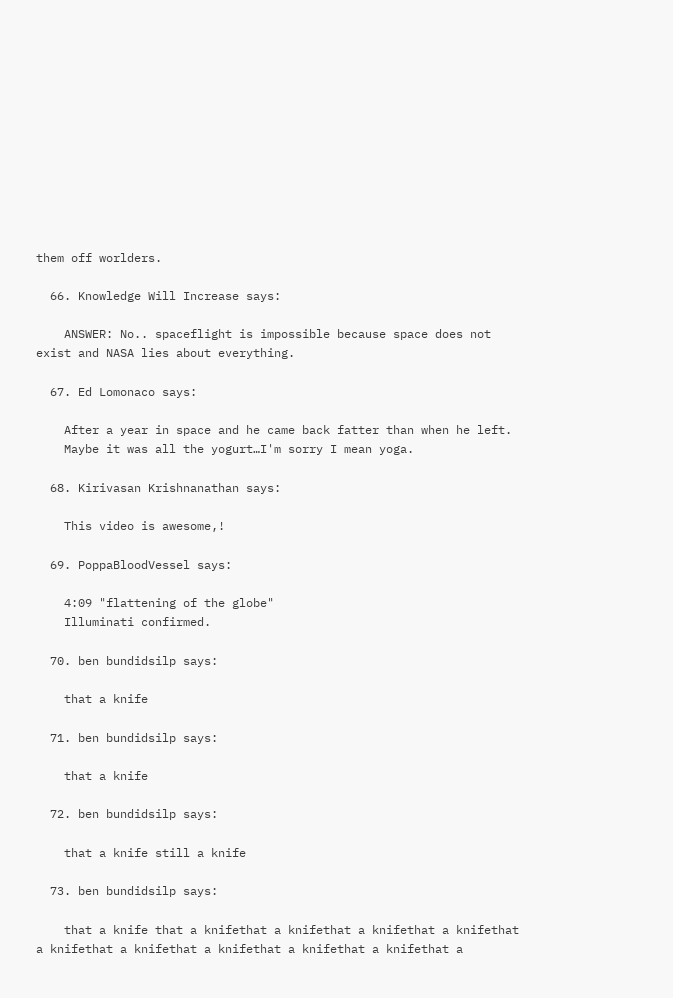them off worlders.

  66. Knowledge Will Increase says:

    ANSWER: No.. spaceflight is impossible because space does not exist and NASA lies about everything.

  67. Ed Lomonaco says:

    After a year in space and he came back fatter than when he left.
    Maybe it was all the yogurt…I'm sorry I mean yoga.

  68. Kirivasan Krishnanathan says:

    This video is awesome,!

  69. PoppaBloodVessel says:

    4:09 "flattening of the globe"
    Illuminati confirmed.

  70. ben bundidsilp says:

    that a knife

  71. ben bundidsilp says:

    that a knife

  72. ben bundidsilp says:

    that a knife still a knife

  73. ben bundidsilp says:

    that a knife that a knifethat a knifethat a knifethat a knifethat a knifethat a knifethat a knifethat a knifethat a knifethat a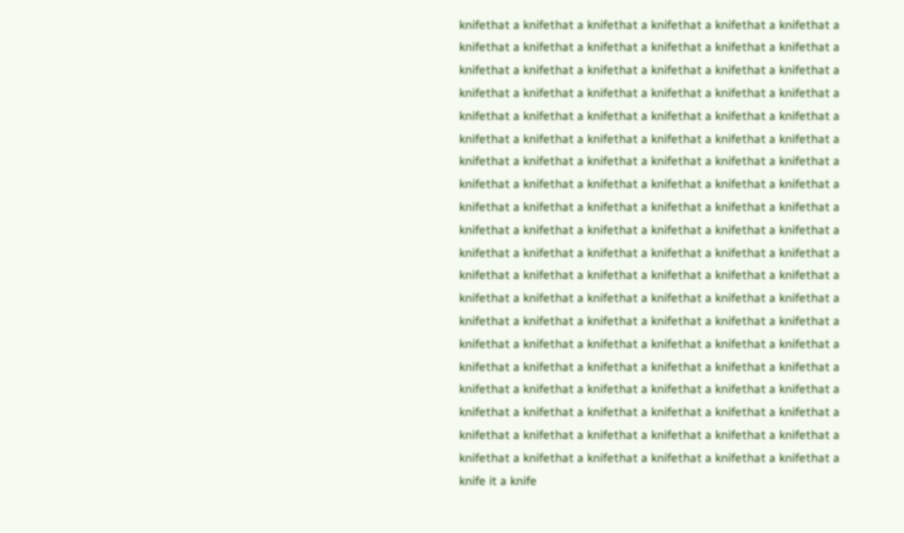knifethat a knifethat a knifethat a knifethat a knifethat a knifethat a knifethat a knifethat a knifethat a knifethat a knifethat a knifethat a knifethat a knifethat a knifethat a knifethat a knifethat a knifethat a knifethat a knifethat a knifethat a knifethat a knifethat a knifethat a knifethat a knifethat a knifethat a knifethat a knifethat a knifethat a knifethat a knifethat a knifethat a knifethat a knifethat a knifethat a knifethat a knifethat a knifethat a knifethat a knifethat a knifethat a knifethat a knifethat a knifethat a knifethat a knifethat a knifethat a knifethat a knifethat a knifethat a knifethat a knifethat a knifethat a knifethat a knifethat a knifethat a knifethat a knifethat a knifethat a knifethat a knifethat a knifethat a knifethat a knifethat a knifethat a knifethat a knifethat a knifethat a knifethat a knifethat a knifethat a knifethat a knifethat a knifethat a knifethat a knifethat a knifethat a knifethat a knifethat a knifethat a knifethat a knifethat a knifethat a knifethat a knifethat a knifethat a knifethat a knifethat a knifethat a knifethat a knifethat a knifethat a knifethat a knifethat a knifethat a knifethat a knifethat a knifethat a knifethat a knifethat a knifethat a knifethat a knifethat a knifethat a knifethat a knifethat a knifethat a knifethat a knifethat a knifethat a knifethat a knifethat a knifethat a knifethat a knifethat a knifethat a knifethat a knifethat a knifethat a knife it a knife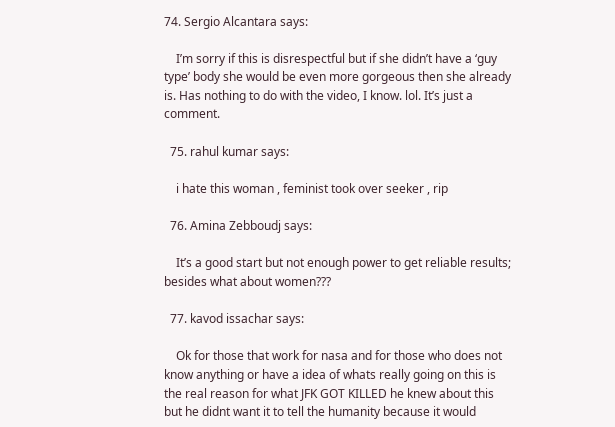74. Sergio Alcantara says:

    I’m sorry if this is disrespectful but if she didn’t have a ‘guy type’ body she would be even more gorgeous then she already is. Has nothing to do with the video, I know. lol. It’s just a comment.

  75. rahul kumar says:

    i hate this woman , feminist took over seeker , rip

  76. Amina Zebboudj says:

    It’s a good start but not enough power to get reliable results; besides what about women???

  77. kavod issachar says:

    Ok for those that work for nasa and for those who does not know anything or have a idea of whats really going on this is the real reason for what JFK GOT KILLED he knew about this but he didnt want it to tell the humanity because it would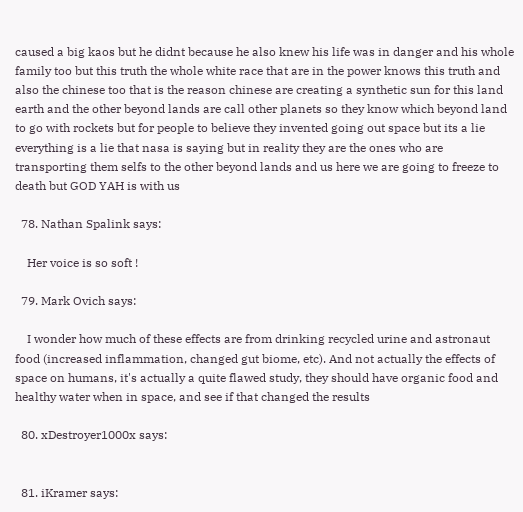caused a big kaos but he didnt because he also knew his life was in danger and his whole family too but this truth the whole white race that are in the power knows this truth and also the chinese too that is the reason chinese are creating a synthetic sun for this land earth and the other beyond lands are call other planets so they know which beyond land to go with rockets but for people to believe they invented going out space but its a lie everything is a lie that nasa is saying but in reality they are the ones who are transporting them selfs to the other beyond lands and us here we are going to freeze to death but GOD YAH is with us

  78. Nathan Spalink says:

    Her voice is so soft !

  79. Mark Ovich says:

    I wonder how much of these effects are from drinking recycled urine and astronaut food (increased inflammation, changed gut biome, etc). And not actually the effects of space on humans, it's actually a quite flawed study, they should have organic food and healthy water when in space, and see if that changed the results

  80. xDestroyer1000x says:


  81. iKramer says: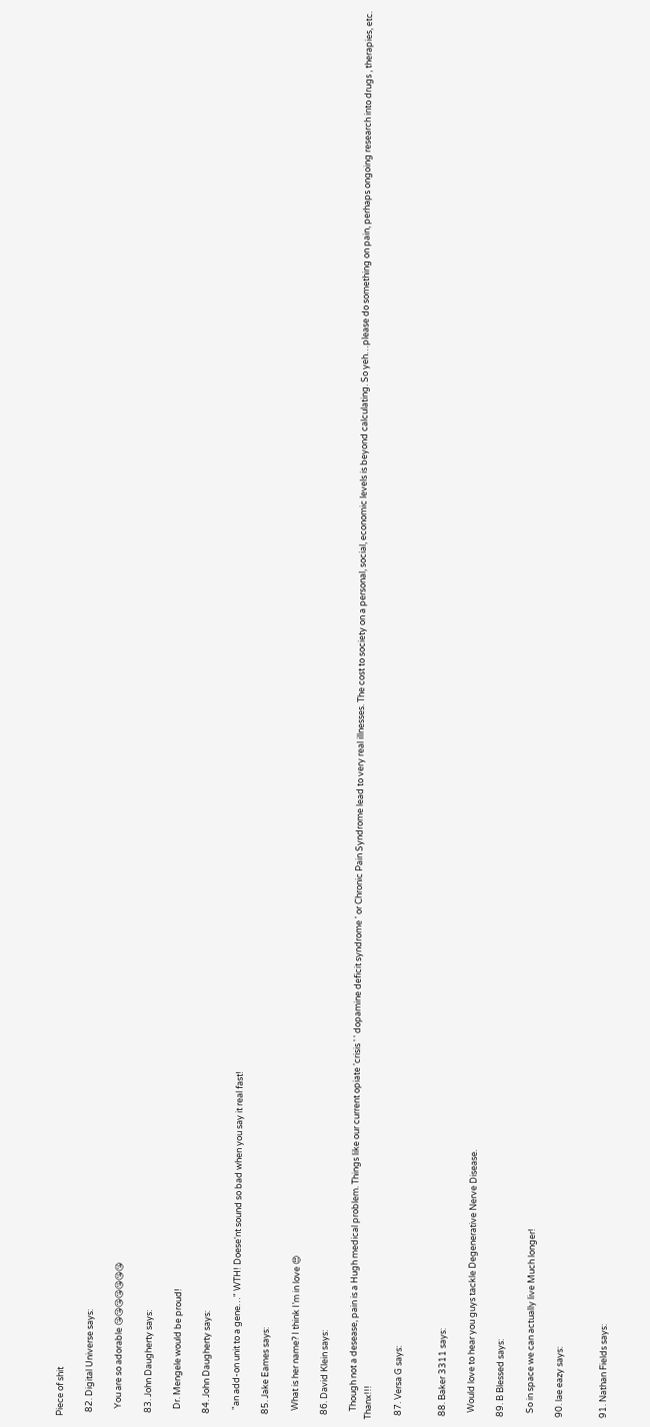Piece of shit

  82. Digital Universe says:

    You are so adorable 😘😘😘😘😘😘😘

  83. John Daugherty says:

    Dr. Mengele would be proud!

  84. John Daugherty says:

    "an add-on unit to a gene…" WTH! Doese'nt sound so bad when you say it real fast!

  85. Jake Eames says:

    What is her name? I think I’m in love 😍

  86. David Klein says:

    Though not a desease, pain is a Hugh medical problem. Things like our current opiate 'crisis ' ' dopamine deficit syndrome ' or Chronic Pain Syndrome lead to very real illnesses. The cost to society on a personal, social, economic levels is beyond calculating. So yeh…please do something on pain, perhaps ongoing research into drugs , therapies, etc. Thanx!!!

  87. Versa G says:


  88. Baker 3311 says:

    Would love to hear you guys tackle Degenerative Nerve Disease.

  89. B Blessed says:

    So in space we can actually live Much longer!

  90. lae eazy says:


  91. Nathan Fields says: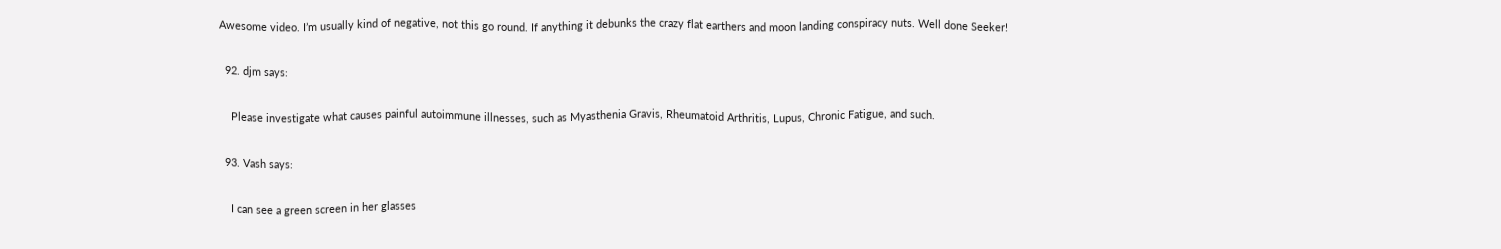Awesome video. I’m usually kind of negative, not this go round. If anything it debunks the crazy flat earthers and moon landing conspiracy nuts. Well done Seeker!

  92. djm says:

    Please investigate what causes painful autoimmune illnesses, such as Myasthenia Gravis, Rheumatoid Arthritis, Lupus, Chronic Fatigue, and such.

  93. Vash says:

    I can see a green screen in her glasses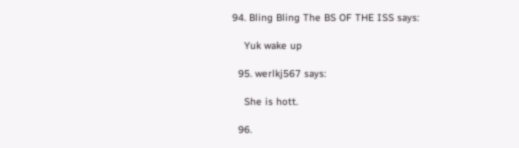94. Bling Bling The BS OF THE ISS says:

    Yuk wake up

  95. werlkj567 says:

    She is hott.

  96.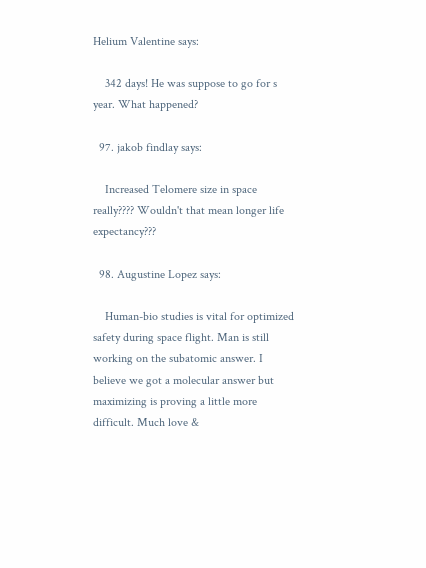Helium Valentine says:

    342 days! He was suppose to go for s year. What happened?

  97. jakob findlay says:

    Increased Telomere size in space really???? Wouldn't that mean longer life expectancy???

  98. Augustine Lopez says:

    Human-bio studies is vital for optimized safety during space flight. Man is still working on the subatomic answer. I believe we got a molecular answer but maximizing is proving a little more difficult. Much love &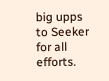big upps to Seeker for all efforts.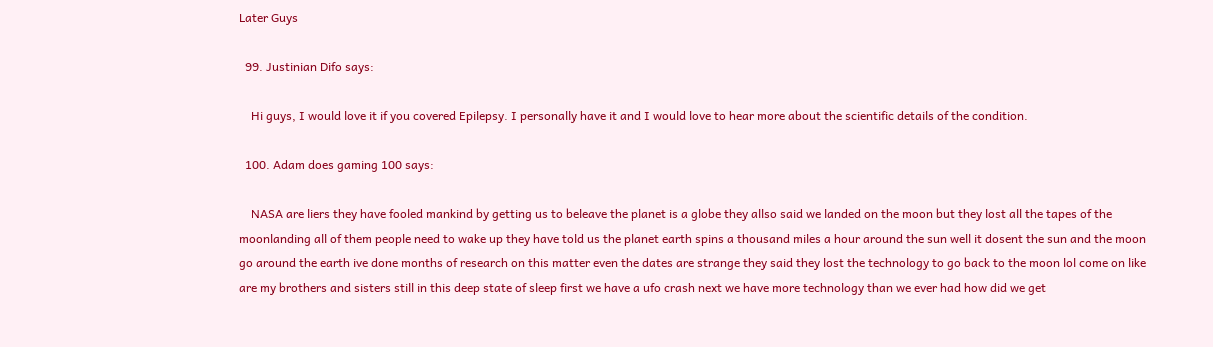Later Guys

  99. Justinian Difo says:

    Hi guys, I would love it if you covered Epilepsy. I personally have it and I would love to hear more about the scientific details of the condition.

  100. Adam does gaming 100 says:

    NASA are liers they have fooled mankind by getting us to beleave the planet is a globe they allso said we landed on the moon but they lost all the tapes of the moonlanding all of them people need to wake up they have told us the planet earth spins a thousand miles a hour around the sun well it dosent the sun and the moon go around the earth ive done months of research on this matter even the dates are strange they said they lost the technology to go back to the moon lol come on like are my brothers and sisters still in this deep state of sleep first we have a ufo crash next we have more technology than we ever had how did we get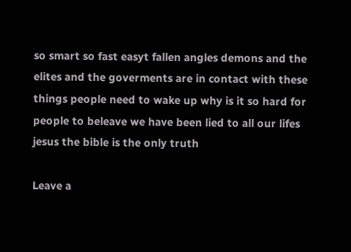so smart so fast easyt fallen angles demons and the elites and the goverments are in contact with these things people need to wake up why is it so hard for people to beleave we have been lied to all our lifes jesus the bible is the only truth

Leave a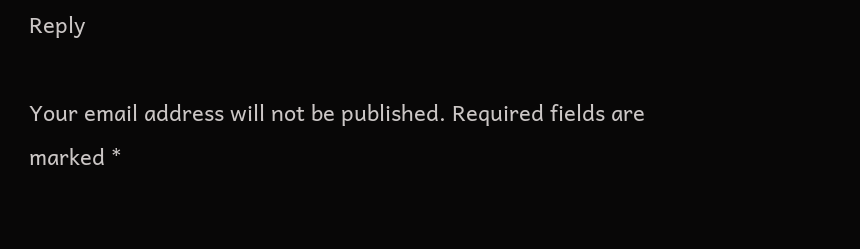Reply

Your email address will not be published. Required fields are marked *